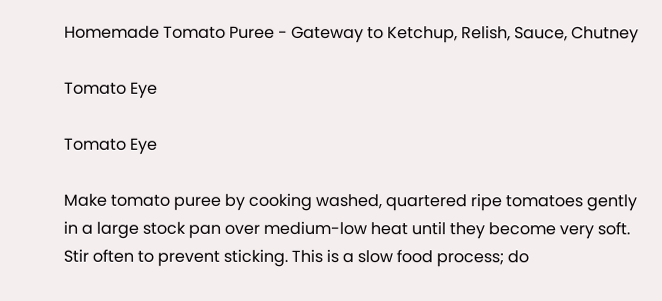Homemade Tomato Puree - Gateway to Ketchup, Relish, Sauce, Chutney

Tomato Eye

Tomato Eye

Make tomato puree by cooking washed, quartered ripe tomatoes gently in a large stock pan over medium-low heat until they become very soft. Stir often to prevent sticking. This is a slow food process; do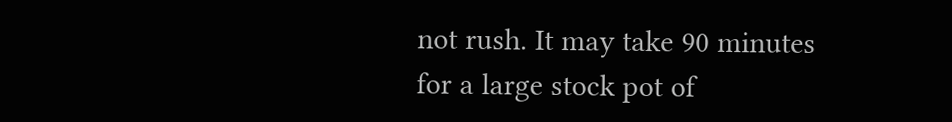not rush. It may take 90 minutes for a large stock pot of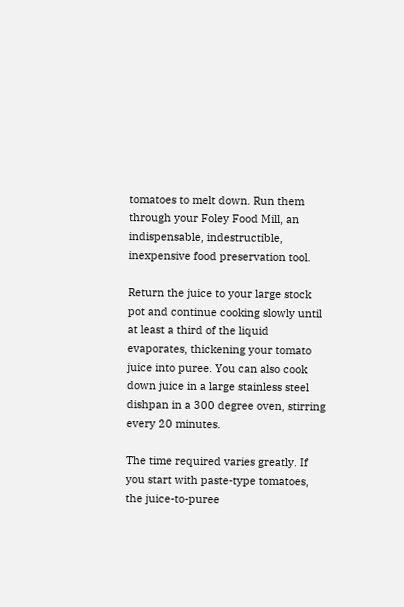tomatoes to melt down. Run them through your Foley Food Mill, an indispensable, indestructible, inexpensive food preservation tool.

Return the juice to your large stock pot and continue cooking slowly until at least a third of the liquid evaporates, thickening your tomato juice into puree. You can also cook down juice in a large stainless steel dishpan in a 300 degree oven, stirring every 20 minutes.

The time required varies greatly. If you start with paste-type tomatoes, the juice-to-puree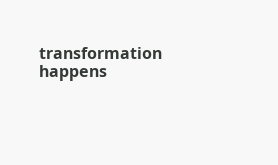transformation happens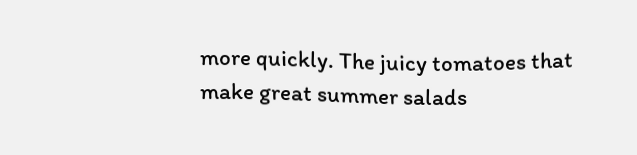more quickly. The juicy tomatoes that make great summer salads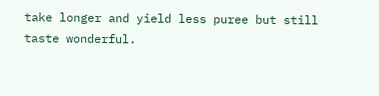take longer and yield less puree but still taste wonderful.